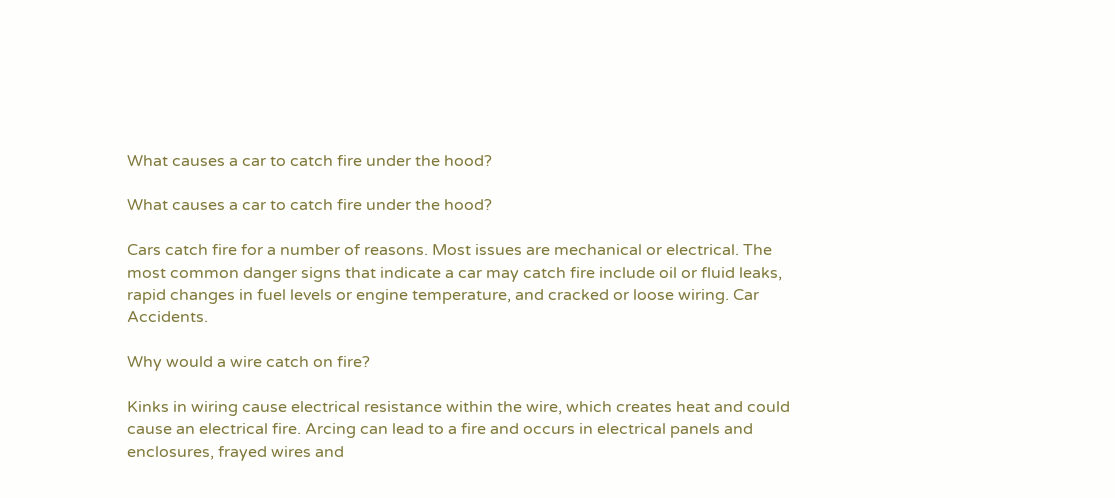What causes a car to catch fire under the hood?

What causes a car to catch fire under the hood?

Cars catch fire for a number of reasons. Most issues are mechanical or electrical. The most common danger signs that indicate a car may catch fire include oil or fluid leaks, rapid changes in fuel levels or engine temperature, and cracked or loose wiring. Car Accidents.

Why would a wire catch on fire?

Kinks in wiring cause electrical resistance within the wire, which creates heat and could cause an electrical fire. Arcing can lead to a fire and occurs in electrical panels and enclosures, frayed wires and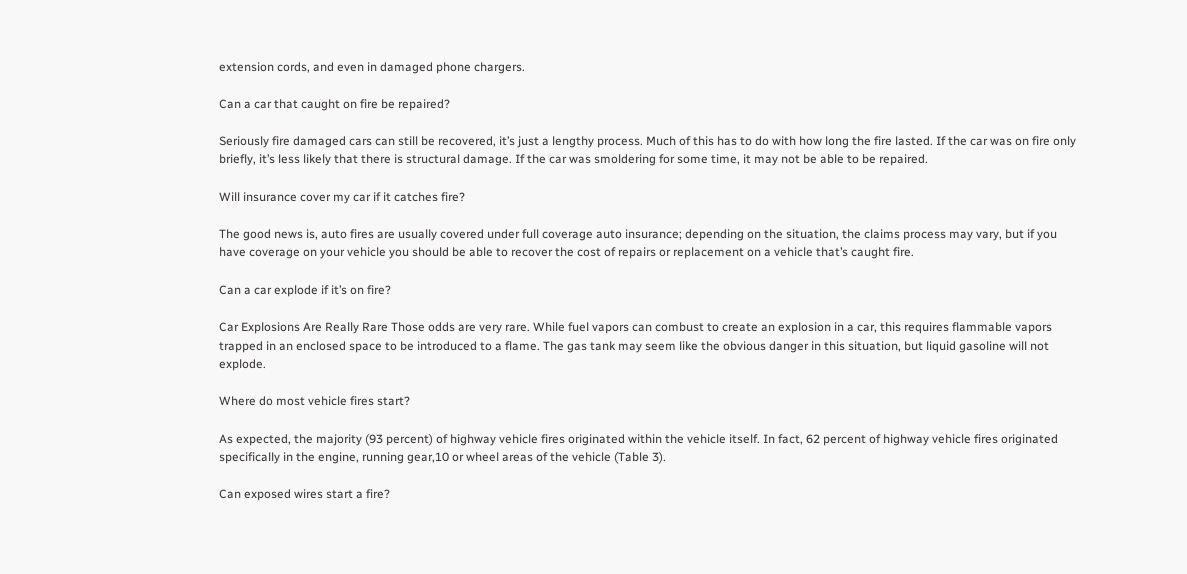extension cords, and even in damaged phone chargers.

Can a car that caught on fire be repaired?

Seriously fire damaged cars can still be recovered, it’s just a lengthy process. Much of this has to do with how long the fire lasted. If the car was on fire only briefly, it’s less likely that there is structural damage. If the car was smoldering for some time, it may not be able to be repaired.

Will insurance cover my car if it catches fire?

The good news is, auto fires are usually covered under full coverage auto insurance; depending on the situation, the claims process may vary, but if you have coverage on your vehicle you should be able to recover the cost of repairs or replacement on a vehicle that’s caught fire.

Can a car explode if it’s on fire?

Car Explosions Are Really Rare Those odds are very rare. While fuel vapors can combust to create an explosion in a car, this requires flammable vapors trapped in an enclosed space to be introduced to a flame. The gas tank may seem like the obvious danger in this situation, but liquid gasoline will not explode.

Where do most vehicle fires start?

As expected, the majority (93 percent) of highway vehicle fires originated within the vehicle itself. In fact, 62 percent of highway vehicle fires originated specifically in the engine, running gear,10 or wheel areas of the vehicle (Table 3).

Can exposed wires start a fire?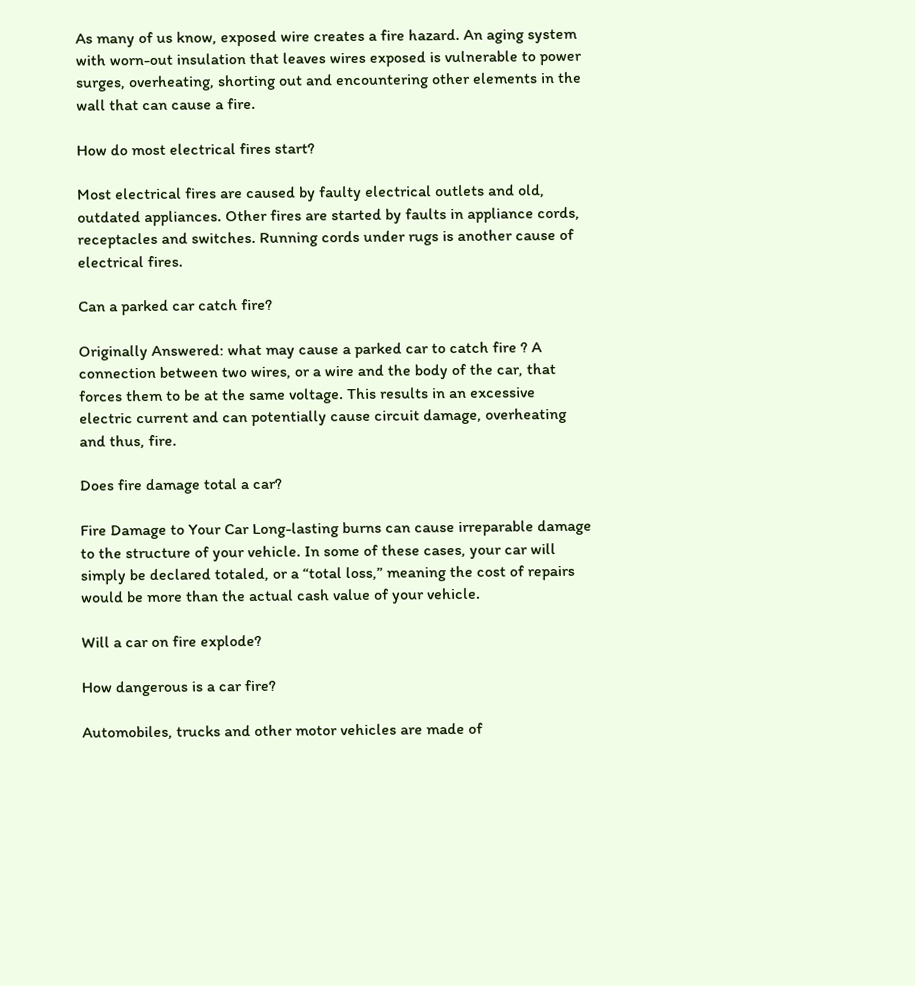As many of us know, exposed wire creates a fire hazard. An aging system with worn-out insulation that leaves wires exposed is vulnerable to power surges, overheating, shorting out and encountering other elements in the wall that can cause a fire.

How do most electrical fires start?

Most electrical fires are caused by faulty electrical outlets and old, outdated appliances. Other fires are started by faults in appliance cords, receptacles and switches. Running cords under rugs is another cause of electrical fires.

Can a parked car catch fire?

Originally Answered: what may cause a parked car to catch fire ? A connection between two wires, or a wire and the body of the car, that forces them to be at the same voltage. This results in an excessive electric current and can potentially cause circuit damage, overheating and thus, fire.

Does fire damage total a car?

Fire Damage to Your Car Long-lasting burns can cause irreparable damage to the structure of your vehicle. In some of these cases, your car will simply be declared totaled, or a “total loss,” meaning the cost of repairs would be more than the actual cash value of your vehicle.

Will a car on fire explode?

How dangerous is a car fire?

Automobiles, trucks and other motor vehicles are made of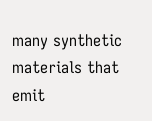many synthetic materials that emit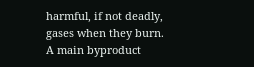harmful, if not deadly, gases when they burn. A main byproduct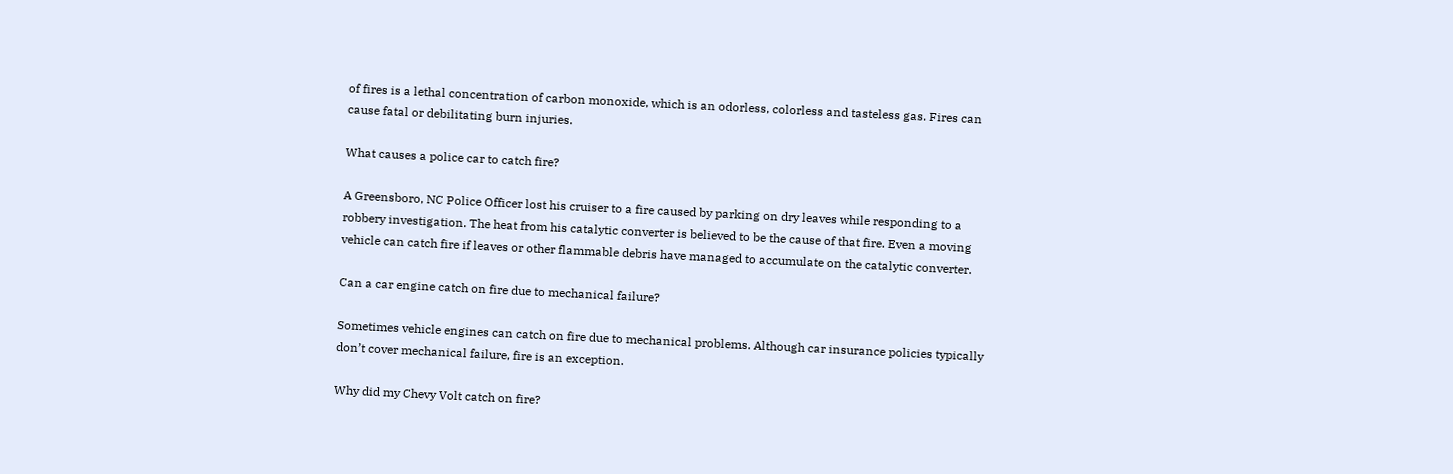of fires is a lethal concentration of carbon monoxide, which is an odorless, colorless and tasteless gas. Fires can cause fatal or debilitating burn injuries.

What causes a police car to catch fire?

A Greensboro, NC Police Officer lost his cruiser to a fire caused by parking on dry leaves while responding to a robbery investigation. The heat from his catalytic converter is believed to be the cause of that fire. Even a moving vehicle can catch fire if leaves or other flammable debris have managed to accumulate on the catalytic converter.

Can a car engine catch on fire due to mechanical failure?

Sometimes vehicle engines can catch on fire due to mechanical problems. Although car insurance policies typically don’t cover mechanical failure, fire is an exception.

Why did my Chevy Volt catch on fire?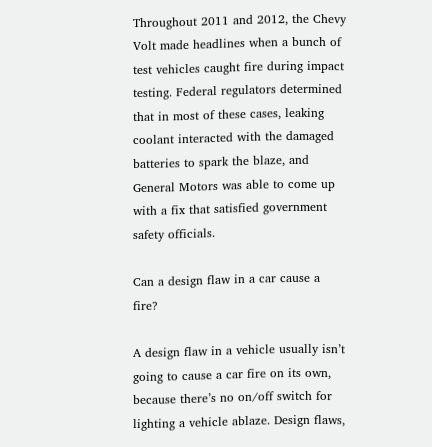Throughout 2011 and 2012, the Chevy Volt made headlines when a bunch of test vehicles caught fire during impact testing. Federal regulators determined that in most of these cases, leaking coolant interacted with the damaged batteries to spark the blaze, and General Motors was able to come up with a fix that satisfied government safety officials.

Can a design flaw in a car cause a fire?

A design flaw in a vehicle usually isn’t going to cause a car fire on its own, because there’s no on/off switch for lighting a vehicle ablaze. Design flaws,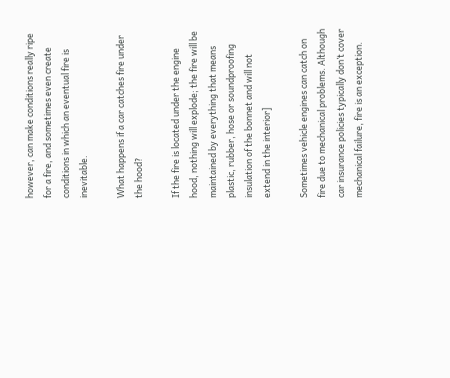however, can make conditions really ripe for a fire, and sometimes even create conditions in which an eventual fire is inevitable.

What happens if a car catches fire under the hood?

If the fire is located under the engine hood, nothing will explode; the fire will be maintained by everything that means plastic, rubber, hose or soundproofing insulation of the bonnet and will not extend in the interior]

Sometimes vehicle engines can catch on fire due to mechanical problems. Although car insurance policies typically don’t cover mechanical failure, fire is an exception.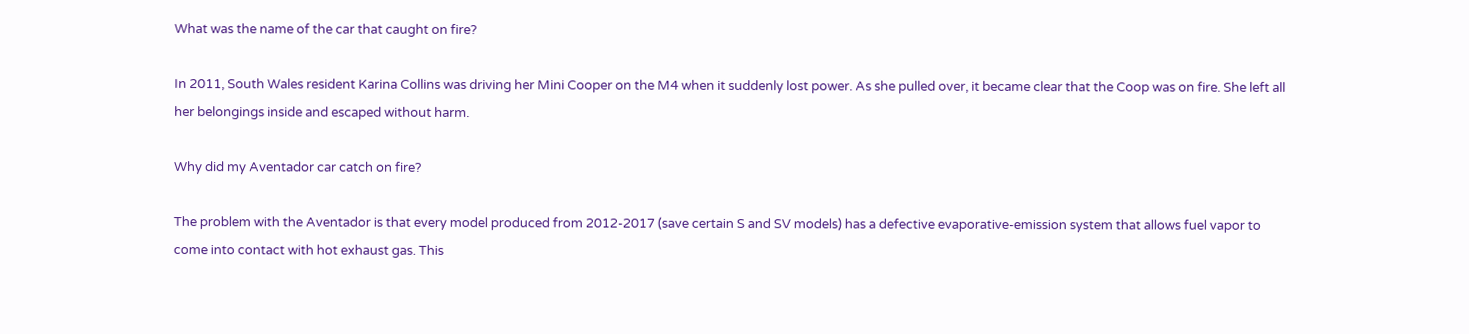What was the name of the car that caught on fire?

In 2011, South Wales resident Karina Collins was driving her Mini Cooper on the M4 when it suddenly lost power. As she pulled over, it became clear that the Coop was on fire. She left all her belongings inside and escaped without harm.

Why did my Aventador car catch on fire?

The problem with the Aventador is that every model produced from 2012-2017 (save certain S and SV models) has a defective evaporative-emission system that allows fuel vapor to come into contact with hot exhaust gas. This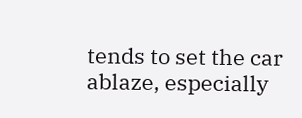tends to set the car ablaze, especially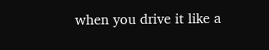when you drive it like a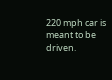220 mph car is meant to be driven.